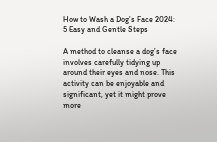How to Wash a Dog’s Face 2024: 5 Easy and Gentle Steps

A method to cleanse a dog’s face involves carefully tidying up around their eyes and nose. This activity can be enjoyable and significant, yet it might prove more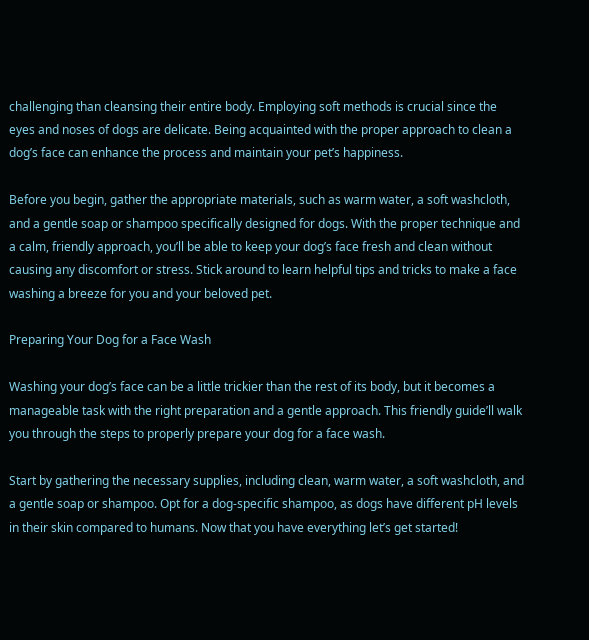challenging than cleansing their entire body. Employing soft methods is crucial since the eyes and noses of dogs are delicate. Being acquainted with the proper approach to clean a dog’s face can enhance the process and maintain your pet’s happiness.

Before you begin, gather the appropriate materials, such as warm water, a soft washcloth, and a gentle soap or shampoo specifically designed for dogs. With the proper technique and a calm, friendly approach, you’ll be able to keep your dog’s face fresh and clean without causing any discomfort or stress. Stick around to learn helpful tips and tricks to make a face washing a breeze for you and your beloved pet.

Preparing Your Dog for a Face Wash

Washing your dog’s face can be a little trickier than the rest of its body, but it becomes a manageable task with the right preparation and a gentle approach. This friendly guide’ll walk you through the steps to properly prepare your dog for a face wash.

Start by gathering the necessary supplies, including clean, warm water, a soft washcloth, and a gentle soap or shampoo. Opt for a dog-specific shampoo, as dogs have different pH levels in their skin compared to humans. Now that you have everything let’s get started!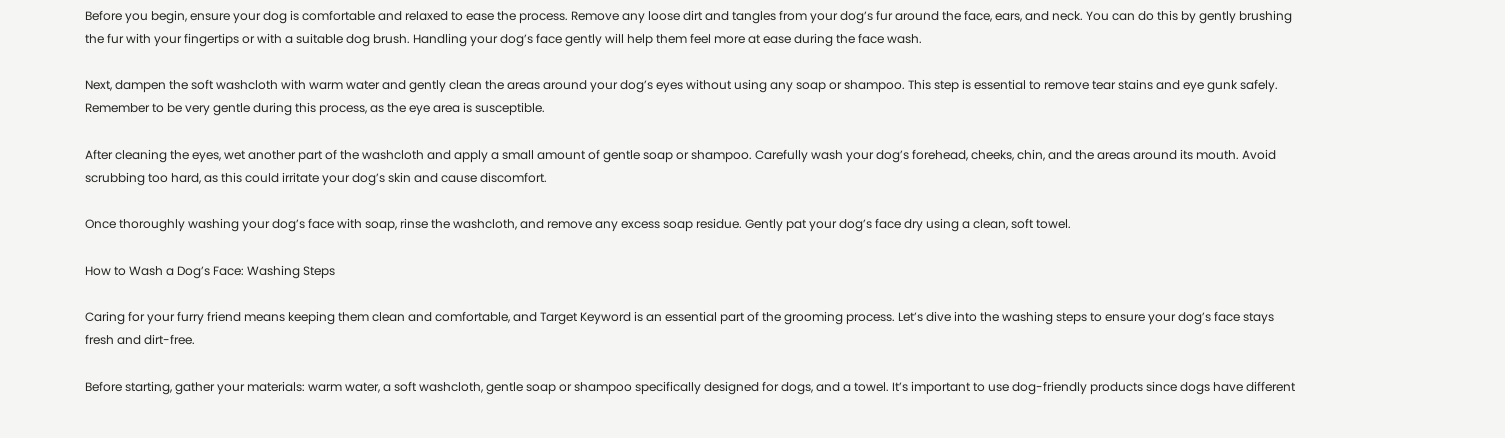Before you begin, ensure your dog is comfortable and relaxed to ease the process. Remove any loose dirt and tangles from your dog’s fur around the face, ears, and neck. You can do this by gently brushing the fur with your fingertips or with a suitable dog brush. Handling your dog’s face gently will help them feel more at ease during the face wash.

Next, dampen the soft washcloth with warm water and gently clean the areas around your dog’s eyes without using any soap or shampoo. This step is essential to remove tear stains and eye gunk safely. Remember to be very gentle during this process, as the eye area is susceptible.

After cleaning the eyes, wet another part of the washcloth and apply a small amount of gentle soap or shampoo. Carefully wash your dog’s forehead, cheeks, chin, and the areas around its mouth. Avoid scrubbing too hard, as this could irritate your dog’s skin and cause discomfort.

Once thoroughly washing your dog’s face with soap, rinse the washcloth, and remove any excess soap residue. Gently pat your dog’s face dry using a clean, soft towel.

How to Wash a Dog’s Face: Washing Steps

Caring for your furry friend means keeping them clean and comfortable, and Target Keyword is an essential part of the grooming process. Let’s dive into the washing steps to ensure your dog’s face stays fresh and dirt-free.

Before starting, gather your materials: warm water, a soft washcloth, gentle soap or shampoo specifically designed for dogs, and a towel. It’s important to use dog-friendly products since dogs have different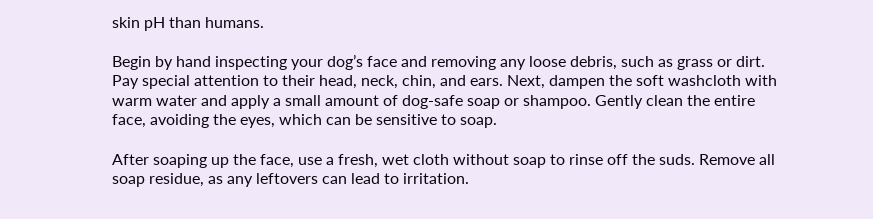skin pH than humans.

Begin by hand inspecting your dog’s face and removing any loose debris, such as grass or dirt. Pay special attention to their head, neck, chin, and ears. Next, dampen the soft washcloth with warm water and apply a small amount of dog-safe soap or shampoo. Gently clean the entire face, avoiding the eyes, which can be sensitive to soap.

After soaping up the face, use a fresh, wet cloth without soap to rinse off the suds. Remove all soap residue, as any leftovers can lead to irritation.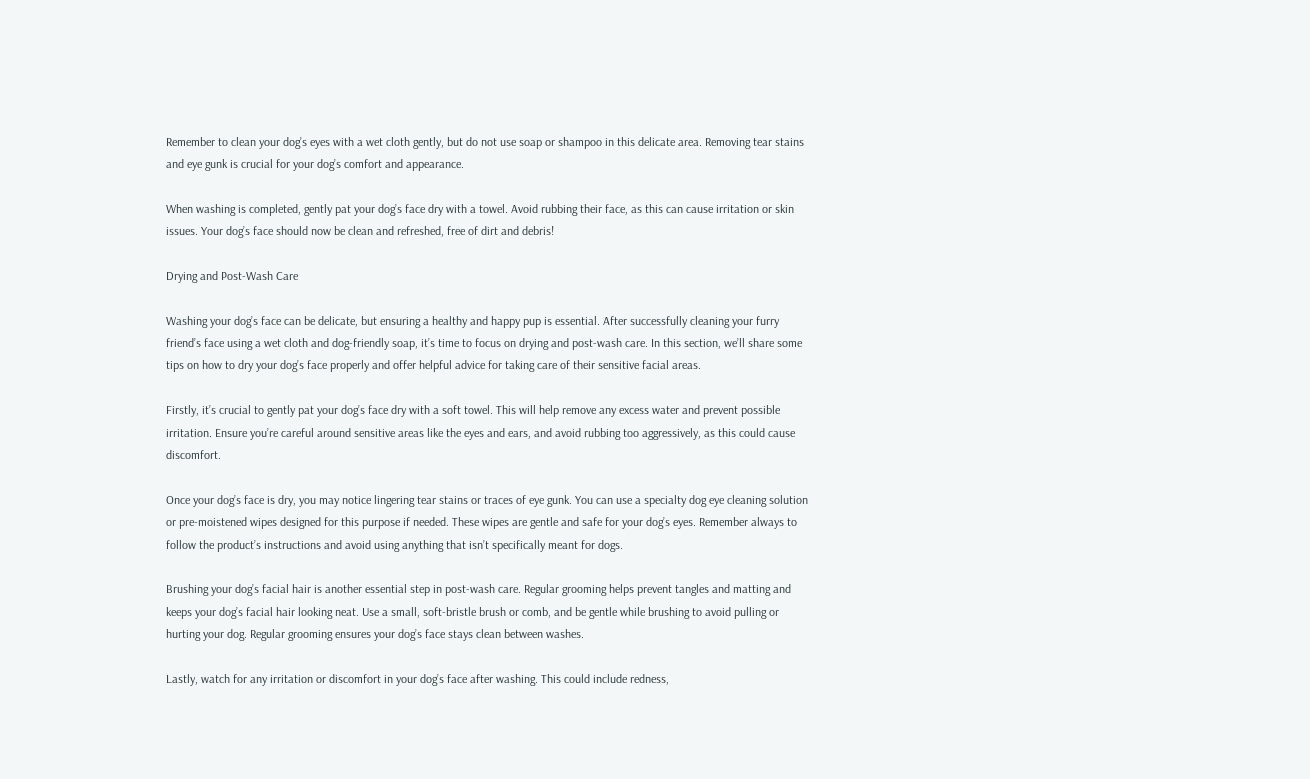Remember to clean your dog’s eyes with a wet cloth gently, but do not use soap or shampoo in this delicate area. Removing tear stains and eye gunk is crucial for your dog’s comfort and appearance.

When washing is completed, gently pat your dog’s face dry with a towel. Avoid rubbing their face, as this can cause irritation or skin issues. Your dog’s face should now be clean and refreshed, free of dirt and debris!

Drying and Post-Wash Care

Washing your dog’s face can be delicate, but ensuring a healthy and happy pup is essential. After successfully cleaning your furry friend’s face using a wet cloth and dog-friendly soap, it’s time to focus on drying and post-wash care. In this section, we’ll share some tips on how to dry your dog’s face properly and offer helpful advice for taking care of their sensitive facial areas.

Firstly, it’s crucial to gently pat your dog’s face dry with a soft towel. This will help remove any excess water and prevent possible irritation. Ensure you’re careful around sensitive areas like the eyes and ears, and avoid rubbing too aggressively, as this could cause discomfort.

Once your dog’s face is dry, you may notice lingering tear stains or traces of eye gunk. You can use a specialty dog eye cleaning solution or pre-moistened wipes designed for this purpose if needed. These wipes are gentle and safe for your dog’s eyes. Remember always to follow the product’s instructions and avoid using anything that isn’t specifically meant for dogs.

Brushing your dog’s facial hair is another essential step in post-wash care. Regular grooming helps prevent tangles and matting and keeps your dog’s facial hair looking neat. Use a small, soft-bristle brush or comb, and be gentle while brushing to avoid pulling or hurting your dog. Regular grooming ensures your dog’s face stays clean between washes.

Lastly, watch for any irritation or discomfort in your dog’s face after washing. This could include redness,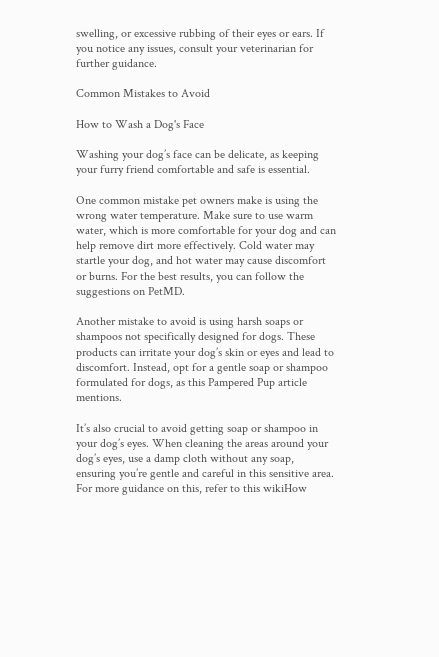swelling, or excessive rubbing of their eyes or ears. If you notice any issues, consult your veterinarian for further guidance.

Common Mistakes to Avoid

How to Wash a Dog's Face

Washing your dog’s face can be delicate, as keeping your furry friend comfortable and safe is essential.

One common mistake pet owners make is using the wrong water temperature. Make sure to use warm water, which is more comfortable for your dog and can help remove dirt more effectively. Cold water may startle your dog, and hot water may cause discomfort or burns. For the best results, you can follow the suggestions on PetMD.

Another mistake to avoid is using harsh soaps or shampoos not specifically designed for dogs. These products can irritate your dog’s skin or eyes and lead to discomfort. Instead, opt for a gentle soap or shampoo formulated for dogs, as this Pampered Pup article mentions.

It’s also crucial to avoid getting soap or shampoo in your dog’s eyes. When cleaning the areas around your dog’s eyes, use a damp cloth without any soap, ensuring you’re gentle and careful in this sensitive area. For more guidance on this, refer to this wikiHow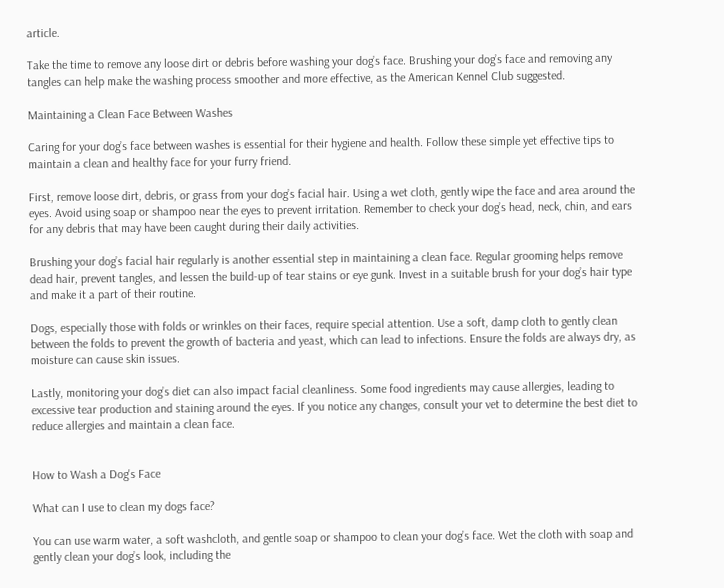article.

Take the time to remove any loose dirt or debris before washing your dog’s face. Brushing your dog’s face and removing any tangles can help make the washing process smoother and more effective, as the American Kennel Club suggested.

Maintaining a Clean Face Between Washes

Caring for your dog’s face between washes is essential for their hygiene and health. Follow these simple yet effective tips to maintain a clean and healthy face for your furry friend.

First, remove loose dirt, debris, or grass from your dog’s facial hair. Using a wet cloth, gently wipe the face and area around the eyes. Avoid using soap or shampoo near the eyes to prevent irritation. Remember to check your dog’s head, neck, chin, and ears for any debris that may have been caught during their daily activities.

Brushing your dog’s facial hair regularly is another essential step in maintaining a clean face. Regular grooming helps remove dead hair, prevent tangles, and lessen the build-up of tear stains or eye gunk. Invest in a suitable brush for your dog’s hair type and make it a part of their routine.

Dogs, especially those with folds or wrinkles on their faces, require special attention. Use a soft, damp cloth to gently clean between the folds to prevent the growth of bacteria and yeast, which can lead to infections. Ensure the folds are always dry, as moisture can cause skin issues.

Lastly, monitoring your dog’s diet can also impact facial cleanliness. Some food ingredients may cause allergies, leading to excessive tear production and staining around the eyes. If you notice any changes, consult your vet to determine the best diet to reduce allergies and maintain a clean face.


How to Wash a Dog's Face

What can I use to clean my dogs face?

You can use warm water, a soft washcloth, and gentle soap or shampoo to clean your dog’s face. Wet the cloth with soap and gently clean your dog’s look, including the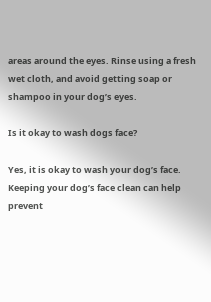areas around the eyes. Rinse using a fresh wet cloth, and avoid getting soap or shampoo in your dog’s eyes.

Is it okay to wash dogs face?

Yes, it is okay to wash your dog’s face. Keeping your dog’s face clean can help prevent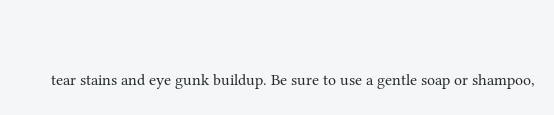tear stains and eye gunk buildup. Be sure to use a gentle soap or shampoo,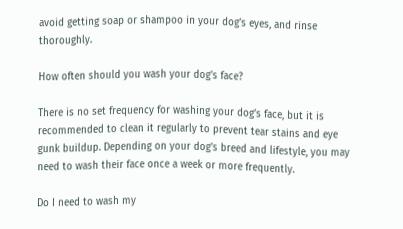avoid getting soap or shampoo in your dog’s eyes, and rinse thoroughly.

How often should you wash your dog’s face?

There is no set frequency for washing your dog’s face, but it is recommended to clean it regularly to prevent tear stains and eye gunk buildup. Depending on your dog’s breed and lifestyle, you may need to wash their face once a week or more frequently.

Do I need to wash my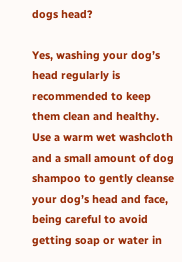dogs head?

Yes, washing your dog’s head regularly is recommended to keep them clean and healthy. Use a warm wet washcloth and a small amount of dog shampoo to gently cleanse your dog’s head and face, being careful to avoid getting soap or water in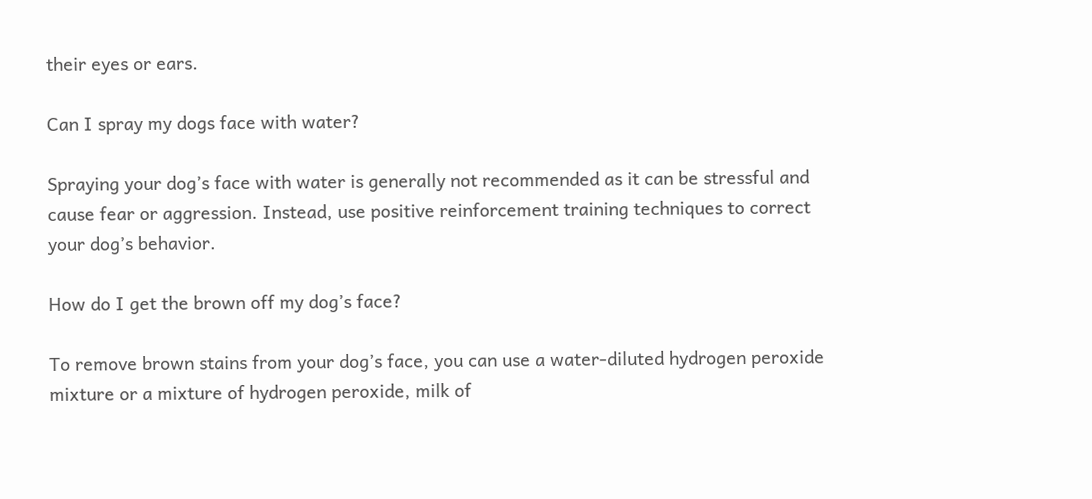their eyes or ears.

Can I spray my dogs face with water?

Spraying your dog’s face with water is generally not recommended as it can be stressful and cause fear or aggression. Instead, use positive reinforcement training techniques to correct your dog’s behavior.

How do I get the brown off my dog’s face?

To remove brown stains from your dog’s face, you can use a water-diluted hydrogen peroxide mixture or a mixture of hydrogen peroxide, milk of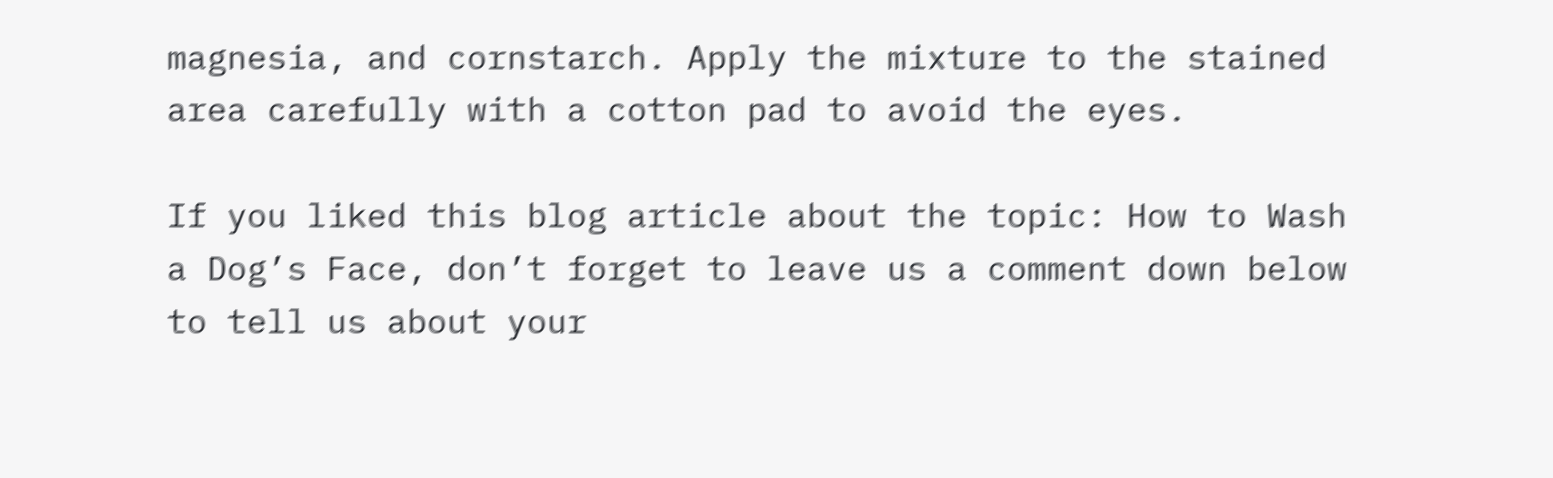magnesia, and cornstarch. Apply the mixture to the stained area carefully with a cotton pad to avoid the eyes.

If you liked this blog article about the topic: How to Wash a Dog’s Face, don’t forget to leave us a comment down below to tell us about your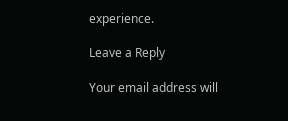experience.

Leave a Reply

Your email address will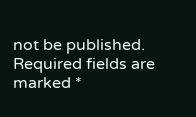not be published. Required fields are marked *